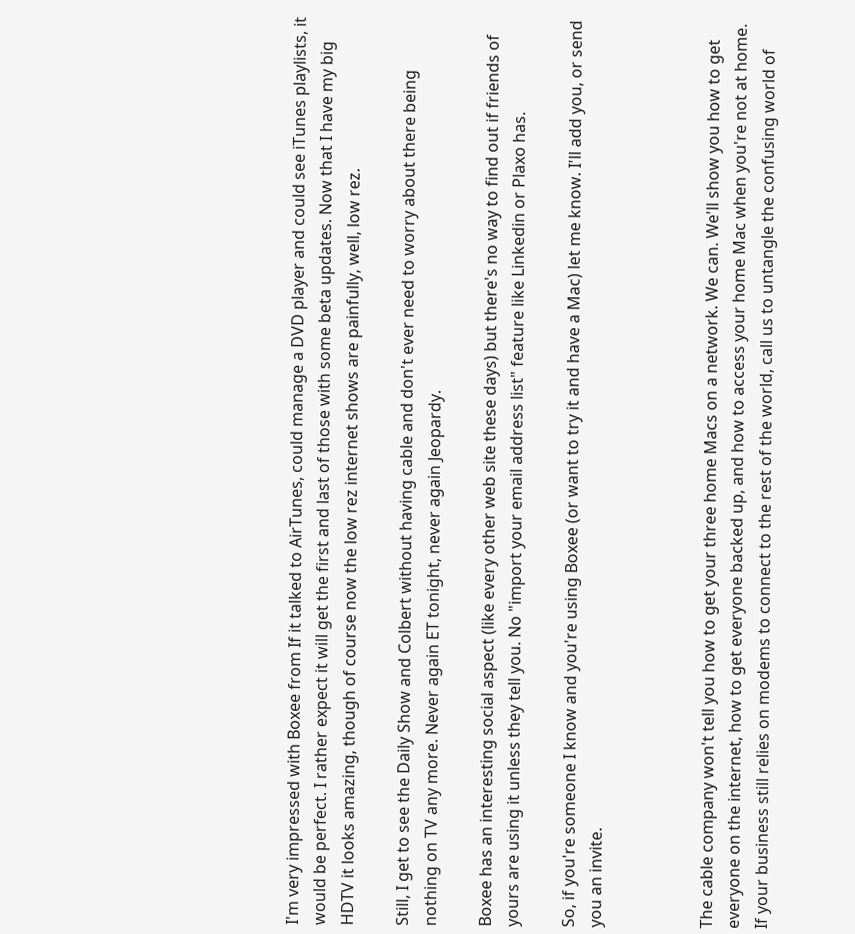I'm very impressed with Boxee from If it talked to AirTunes, could manage a DVD player and could see iTunes playlists, it would be perfect. I rather expect it will get the first and last of those with some beta updates. Now that I have my big HDTV it looks amazing, though of course now the low rez internet shows are painfully, well, low rez.

Still, I get to see the Daily Show and Colbert without having cable and don't ever need to worry about there being nothing on TV any more. Never again ET tonight, never again Jeopardy.

Boxee has an interesting social aspect (like every other web site these days) but there's no way to find out if friends of yours are using it unless they tell you. No "import your email address list" feature like Linkedin or Plaxo has.

So, if you're someone I know and you're using Boxee (or want to try it and have a Mac) let me know. I'll add you, or send you an invite.



The cable company won't tell you how to get your three home Macs on a network. We can. We'll show you how to get everyone on the internet, how to get everyone backed up, and how to access your home Mac when you're not at home. If your business still relies on modems to connect to the rest of the world, call us to untangle the confusing world of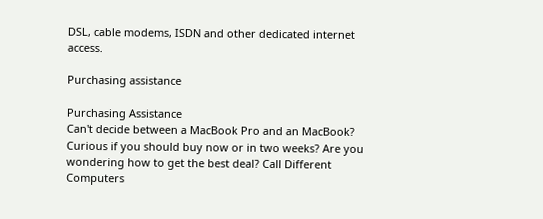DSL, cable modems, ISDN and other dedicated internet access.

Purchasing assistance

Purchasing Assistance
Can't decide between a MacBook Pro and an MacBook? Curious if you should buy now or in two weeks? Are you wondering how to get the best deal? Call Different Computers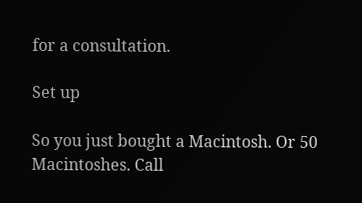for a consultation.

Set up

So you just bought a Macintosh. Or 50 Macintoshes. Call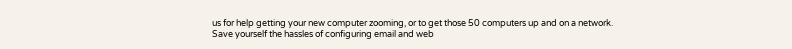us for help getting your new computer zooming, or to get those 50 computers up and on a network. Save yourself the hassles of configuring email and web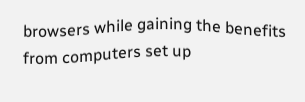browsers while gaining the benefits from computers set up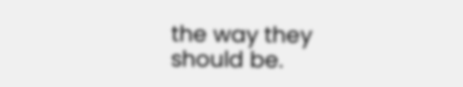the way they should be.